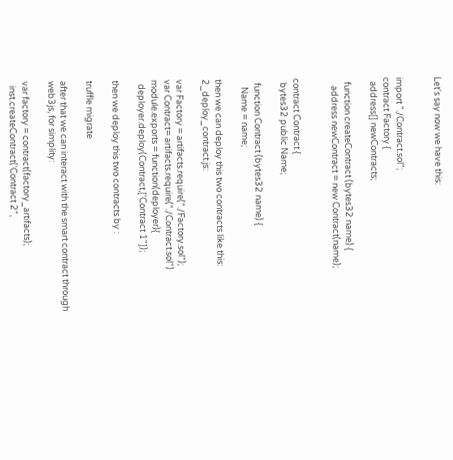Let's say now we have this:


import "./Contract.sol";
contract Factory {
  address[] newContracts;

  function createContract (bytes32 name) {
    address newContract = new Contract(name);


contract Contract {
  bytes32 public Name;

  function Contract (bytes32 name) {
    Name = name;

then we can deploy this two contracts like this: 2_deploy_contract.js:

var Factory = artifacts.require("./Factory.sol");
var Contract= artifacts.require("./Contract.sol")
module.exports = function(deployer){
  deployer.deploy(Contract,['Contract 1"]);

then we deploy this two contracts by :

truffle migrate

after that we can interact with the smart contract through web3js, for simplity:

var factory = contract(factory_artifacts);
  inst.createContract('Contract 2",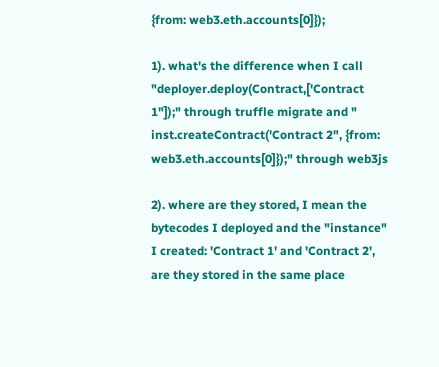{from: web3.eth.accounts[0]});

1). what's the difference when I call "deployer.deploy(Contract,['Contract 1"]);" through truffle migrate and " inst.createContract('Contract 2", {from: web3.eth.accounts[0]});" through web3js

2). where are they stored, I mean the bytecodes I deployed and the "instance" I created: 'Contract 1' and 'Contract 2', are they stored in the same place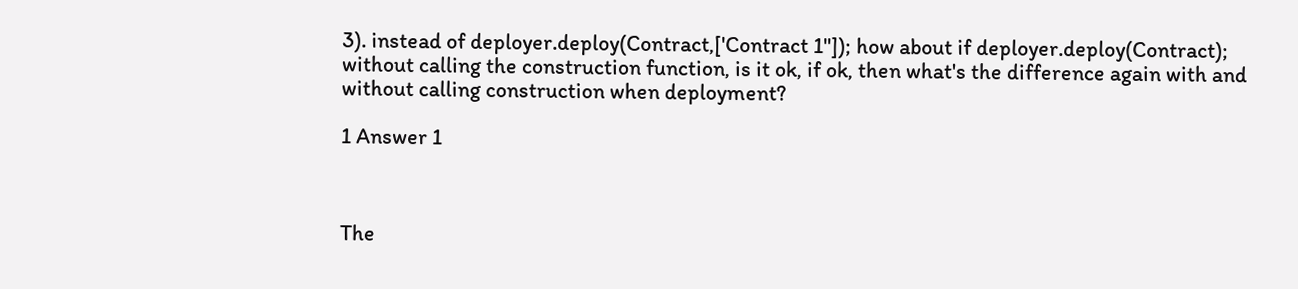3). instead of deployer.deploy(Contract,['Contract 1"]); how about if deployer.deploy(Contract); without calling the construction function, is it ok, if ok, then what's the difference again with and without calling construction when deployment?

1 Answer 1



The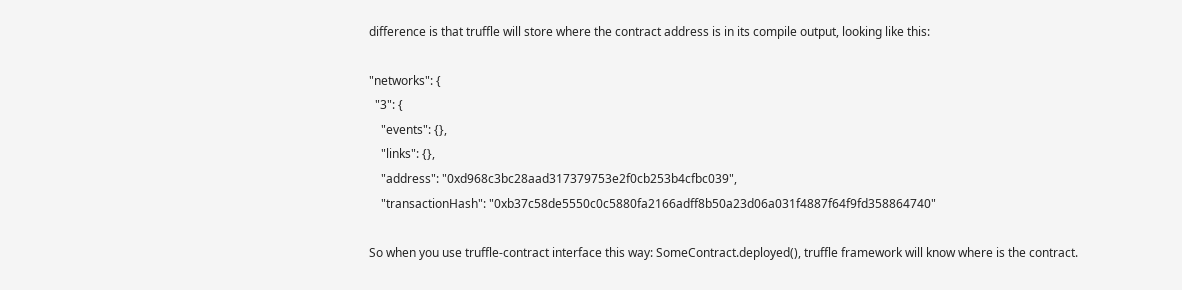difference is that truffle will store where the contract address is in its compile output, looking like this:

"networks": {
  "3": {
    "events": {},
    "links": {},
    "address": "0xd968c3bc28aad317379753e2f0cb253b4cfbc039",
    "transactionHash": "0xb37c58de5550c0c5880fa2166adff8b50a23d06a031f4887f64f9fd358864740"

So when you use truffle-contract interface this way: SomeContract.deployed(), truffle framework will know where is the contract.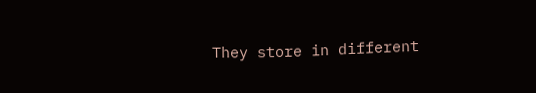They store in different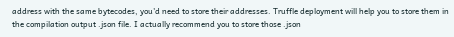address with the same bytecodes, you'd need to store their addresses. Truffle deployment will help you to store them in the compilation output .json file. I actually recommend you to store those .json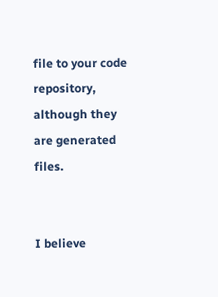file to your code repository, although they are generated files.


I believe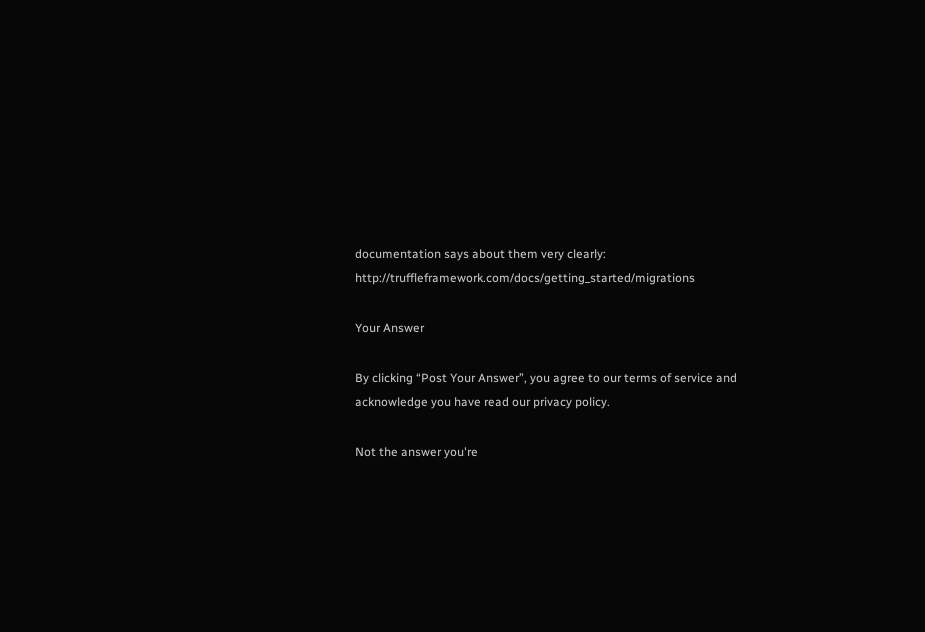documentation says about them very clearly: http://truffleframework.com/docs/getting_started/migrations

Your Answer

By clicking “Post Your Answer”, you agree to our terms of service and acknowledge you have read our privacy policy.

Not the answer you're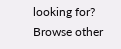looking for? Browse other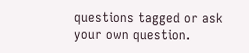questions tagged or ask your own question.